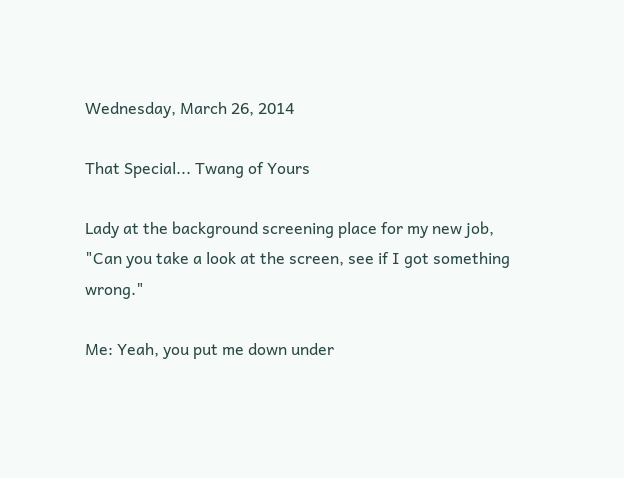Wednesday, March 26, 2014

That Special... Twang of Yours

Lady at the background screening place for my new job, "Can you take a look at the screen, see if I got something wrong."

Me: Yeah, you put me down under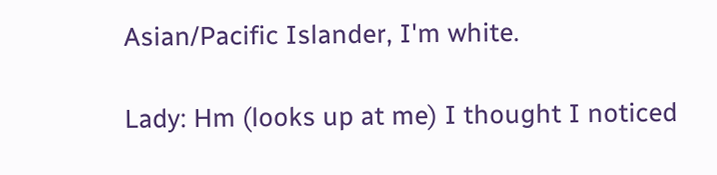Asian/Pacific Islander, I'm white.

Lady: Hm (looks up at me) I thought I noticed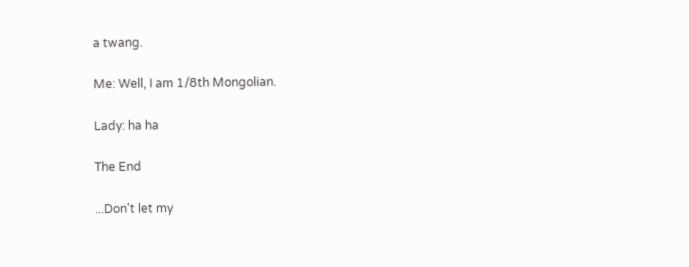a twang.

Me: Well, I am 1/8th Mongolian.

Lady: ha ha

The End

...Don't let my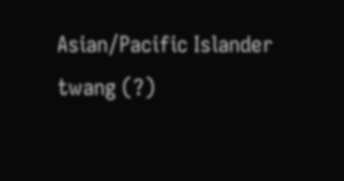Asian/Pacific Islander twang (?)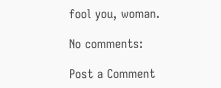fool you, woman.

No comments:

Post a Comment